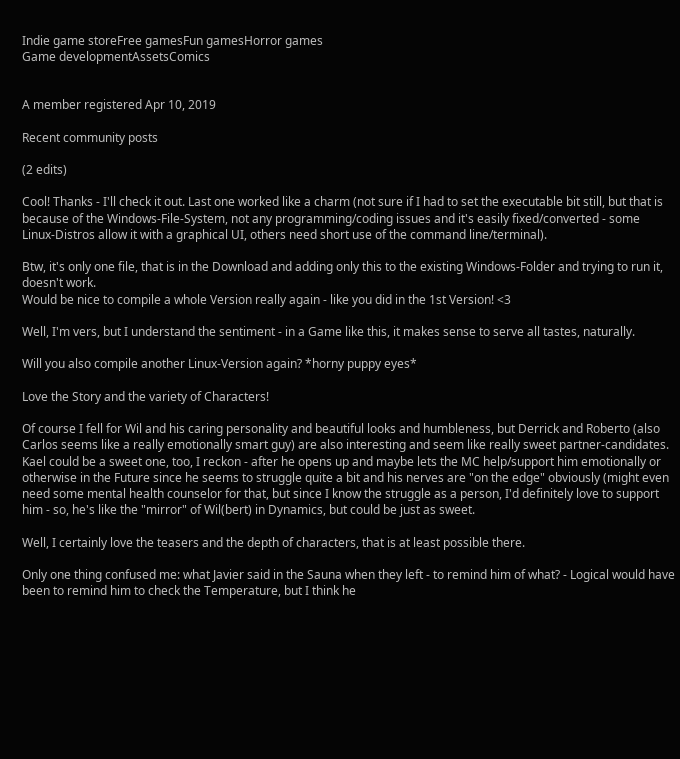Indie game storeFree gamesFun gamesHorror games
Game developmentAssetsComics


A member registered Apr 10, 2019

Recent community posts

(2 edits)

Cool! Thanks - I'll check it out. Last one worked like a charm (not sure if I had to set the executable bit still, but that is because of the Windows-File-System, not any programming/coding issues and it's easily fixed/converted - some Linux-Distros allow it with a graphical UI, others need short use of the command line/terminal).

Btw, it's only one file, that is in the Download and adding only this to the existing Windows-Folder and trying to run it, doesn't work.
Would be nice to compile a whole Version really again - like you did in the 1st Version! <3

Well, I'm vers, but I understand the sentiment - in a Game like this, it makes sense to serve all tastes, naturally.

Will you also compile another Linux-Version again? *horny puppy eyes*

Love the Story and the variety of Characters!

Of course I fell for Wil and his caring personality and beautiful looks and humbleness, but Derrick and Roberto (also Carlos seems like a really emotionally smart guy) are also interesting and seem like really sweet partner-candidates.
Kael could be a sweet one, too, I reckon - after he opens up and maybe lets the MC help/support him emotionally or otherwise in the Future since he seems to struggle quite a bit and his nerves are "on the edge" obviously (might even need some mental health counselor for that, but since I know the struggle as a person, I'd definitely love to support him - so, he's like the "mirror" of Wil(bert) in Dynamics, but could be just as sweet.

Well, I certainly love the teasers and the depth of characters, that is at least possible there.

Only one thing confused me: what Javier said in the Sauna when they left - to remind him of what? - Logical would have been to remind him to check the Temperature, but I think he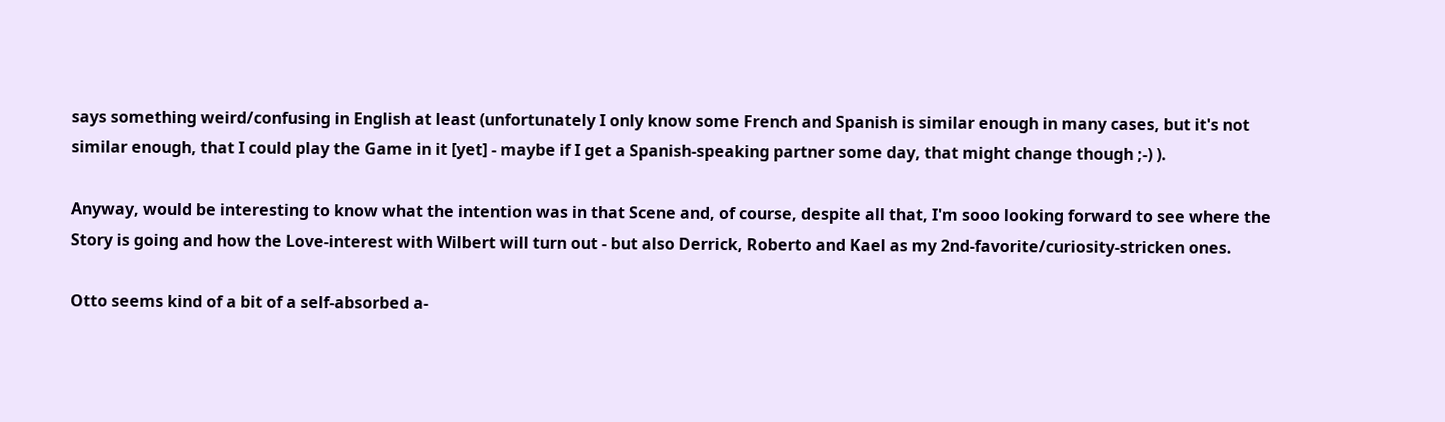says something weird/confusing in English at least (unfortunately I only know some French and Spanish is similar enough in many cases, but it's not similar enough, that I could play the Game in it [yet] - maybe if I get a Spanish-speaking partner some day, that might change though ;-) ).

Anyway, would be interesting to know what the intention was in that Scene and, of course, despite all that, I'm sooo looking forward to see where the Story is going and how the Love-interest with Wilbert will turn out - but also Derrick, Roberto and Kael as my 2nd-favorite/curiosity-stricken ones.

Otto seems kind of a bit of a self-absorbed a-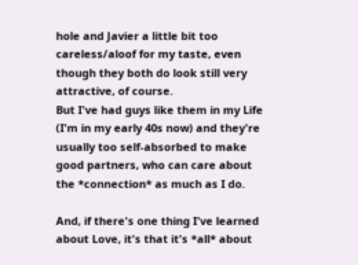hole and Javier a little bit too careless/aloof for my taste, even though they both do look still very attractive, of course.
But I've had guys like them in my Life (I'm in my early 40s now) and they're usually too self-absorbed to make good partners, who can care about the *connection* as much as I do.

And, if there's one thing I've learned about Love, it's that it's *all* about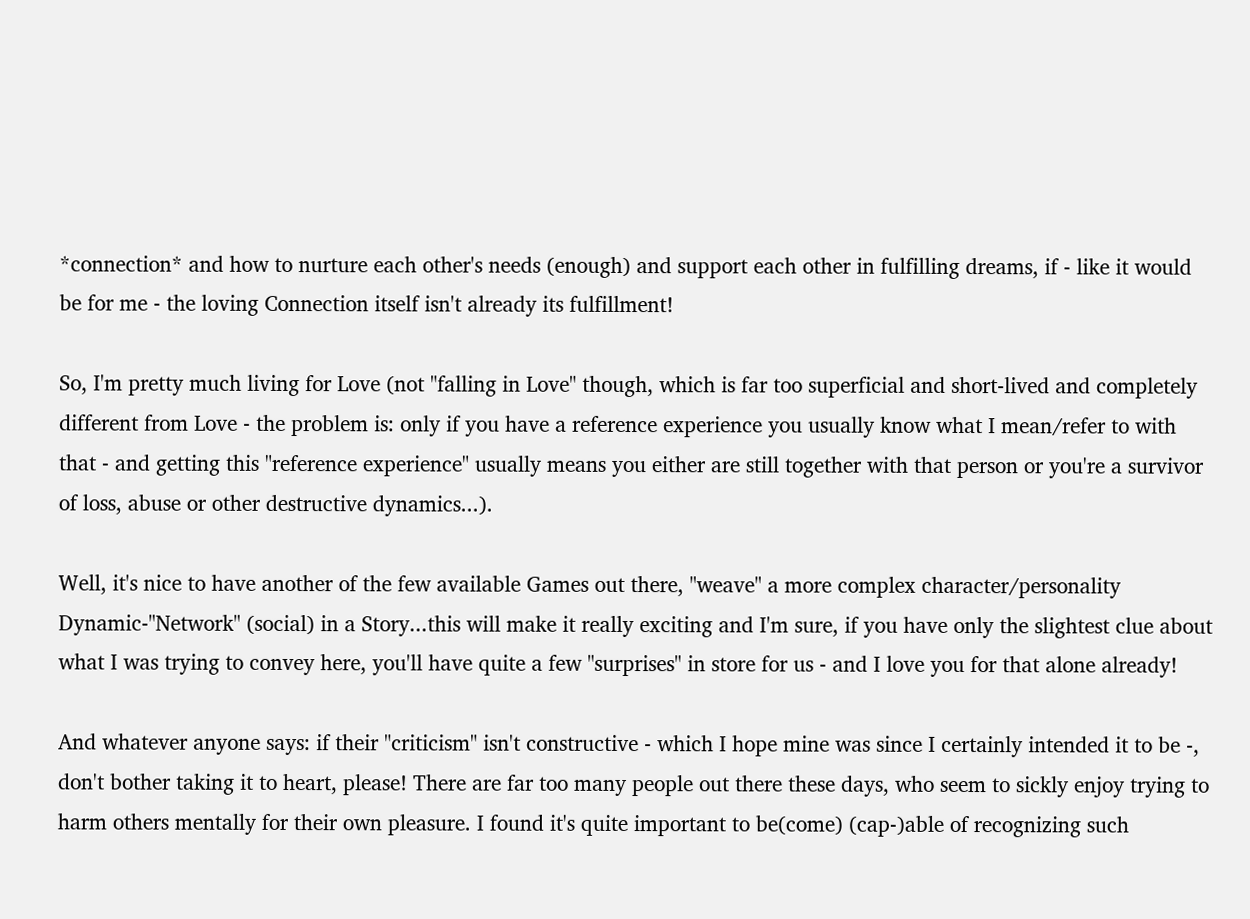*connection* and how to nurture each other's needs (enough) and support each other in fulfilling dreams, if - like it would be for me - the loving Connection itself isn't already its fulfillment!

So, I'm pretty much living for Love (not "falling in Love" though, which is far too superficial and short-lived and completely different from Love - the problem is: only if you have a reference experience you usually know what I mean/refer to with that - and getting this "reference experience" usually means you either are still together with that person or you're a survivor of loss, abuse or other destructive dynamics...).

Well, it's nice to have another of the few available Games out there, "weave" a more complex character/personality Dynamic-"Network" (social) in a Story...this will make it really exciting and I'm sure, if you have only the slightest clue about what I was trying to convey here, you'll have quite a few "surprises" in store for us - and I love you for that alone already!

And whatever anyone says: if their "criticism" isn't constructive - which I hope mine was since I certainly intended it to be -, don't bother taking it to heart, please! There are far too many people out there these days, who seem to sickly enjoy trying to harm others mentally for their own pleasure. I found it's quite important to be(come) (cap-)able of recognizing such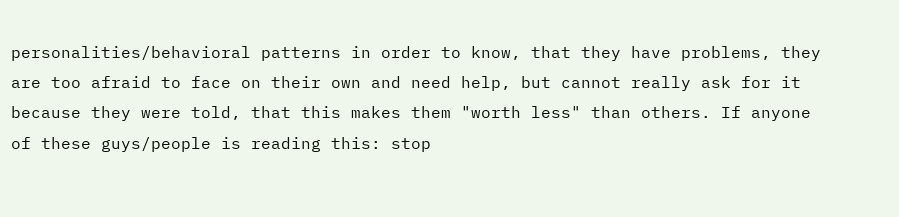personalities/behavioral patterns in order to know, that they have problems, they are too afraid to face on their own and need help, but cannot really ask for it because they were told, that this makes them "worth less" than others. If anyone of these guys/people is reading this: stop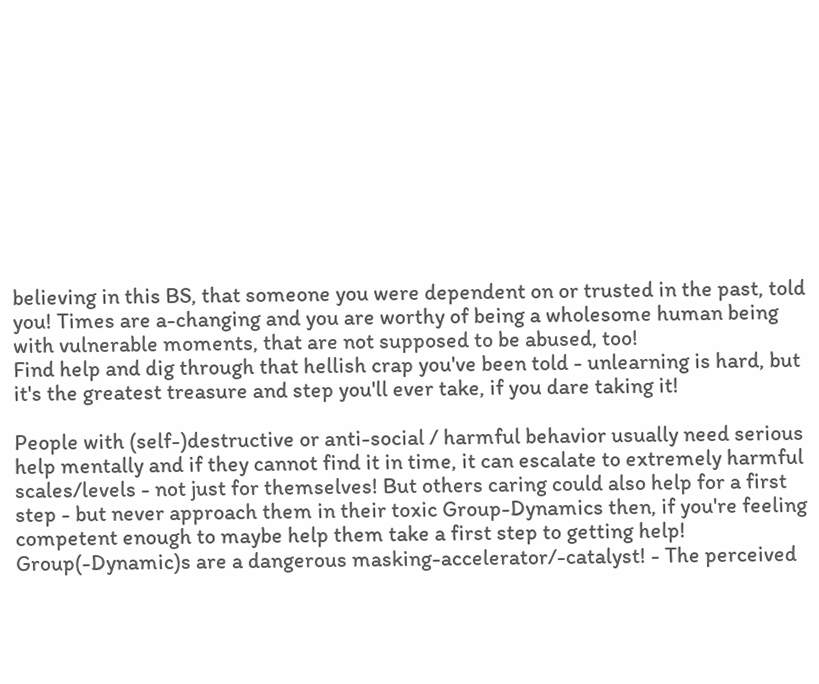believing in this BS, that someone you were dependent on or trusted in the past, told you! Times are a-changing and you are worthy of being a wholesome human being with vulnerable moments, that are not supposed to be abused, too!
Find help and dig through that hellish crap you've been told - unlearning is hard, but it's the greatest treasure and step you'll ever take, if you dare taking it!

People with (self-)destructive or anti-social / harmful behavior usually need serious help mentally and if they cannot find it in time, it can escalate to extremely harmful scales/levels - not just for themselves! But others caring could also help for a first step - but never approach them in their toxic Group-Dynamics then, if you're feeling competent enough to maybe help them take a first step to getting help!
Group(-Dynamic)s are a dangerous masking-accelerator/-catalyst! - The perceived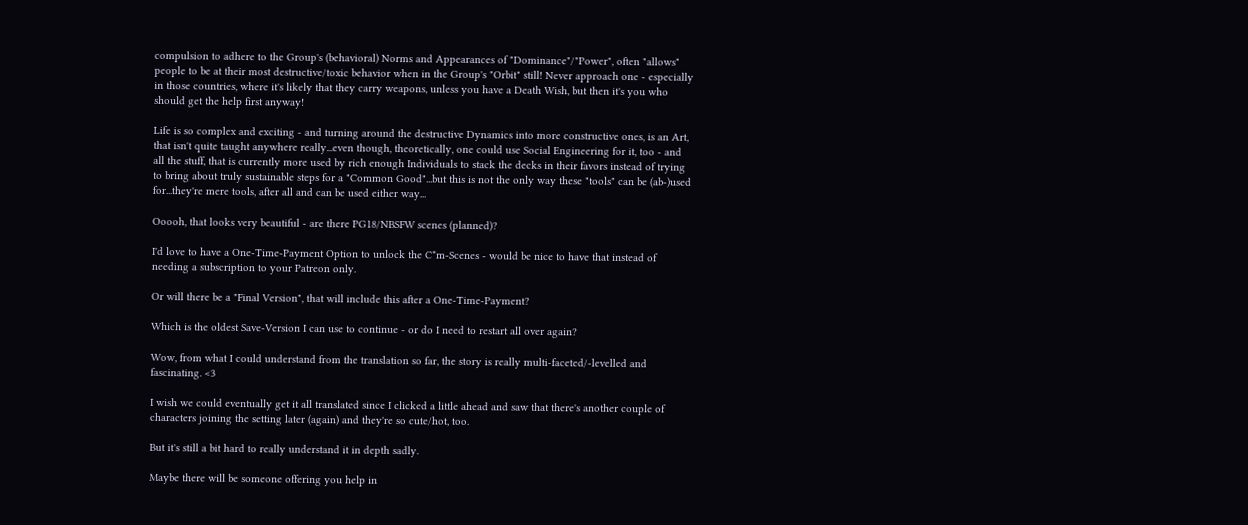compulsion to adhere to the Group's (behavioral) Norms and Appearances of "Dominance"/"Power", often "allows" people to be at their most destructive/toxic behavior when in the Group's "Orbit" still! Never approach one - especially in those countries, where it's likely that they carry weapons, unless you have a Death Wish, but then it's you who should get the help first anyway!

Life is so complex and exciting - and turning around the destructive Dynamics into more constructive ones, is an Art, that isn't quite taught anywhere really...even though, theoretically, one could use Social Engineering for it, too - and all the stuff, that is currently more used by rich enough Individuals to stack the decks in their favors instead of trying to bring about truly sustainable steps for a "Common Good"...but this is not the only way these "tools" can be (ab-)used for...they're mere tools, after all and can be used either way...

Ooooh, that looks very beautiful - are there PG18/NBSFW scenes (planned)?

I'd love to have a One-Time-Payment Option to unlock the C*m-Scenes - would be nice to have that instead of needing a subscription to your Patreon only.

Or will there be a "Final Version", that will include this after a One-Time-Payment?

Which is the oldest Save-Version I can use to continue - or do I need to restart all over again?

Wow, from what I could understand from the translation so far, the story is really multi-faceted/-levelled and fascinating. <3

I wish we could eventually get it all translated since I clicked a little ahead and saw that there's another couple of characters joining the setting later (again) and they're so cute/hot, too.

But it's still a bit hard to really understand it in depth sadly.

Maybe there will be someone offering you help in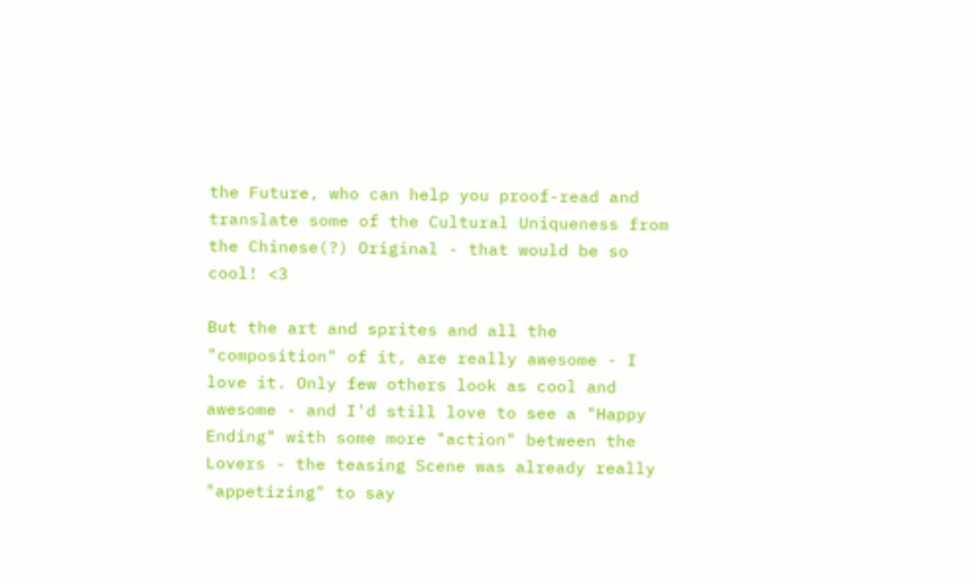the Future, who can help you proof-read and translate some of the Cultural Uniqueness from the Chinese(?) Original - that would be so cool! <3

But the art and sprites and all the "composition" of it, are really awesome - I love it. Only few others look as cool and awesome - and I'd still love to see a "Happy Ending" with some more "action" between the Lovers - the teasing Scene was already really "appetizing" to say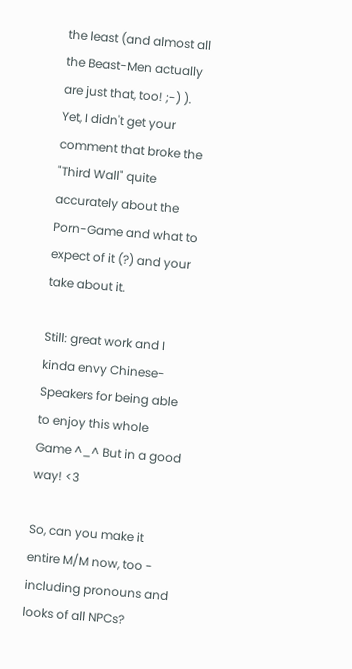the least (and almost all the Beast-Men actually are just that, too! ;-) ). Yet, I didn't get your comment that broke the "Third Wall" quite accurately about the Porn-Game and what to expect of it (?) and your take about it.

Still: great work and I kinda envy Chinese-Speakers for being able to enjoy this whole Game ^_^ But in a good way! <3

So, can you make it entire M/M now, too - including pronouns and looks of all NPCs?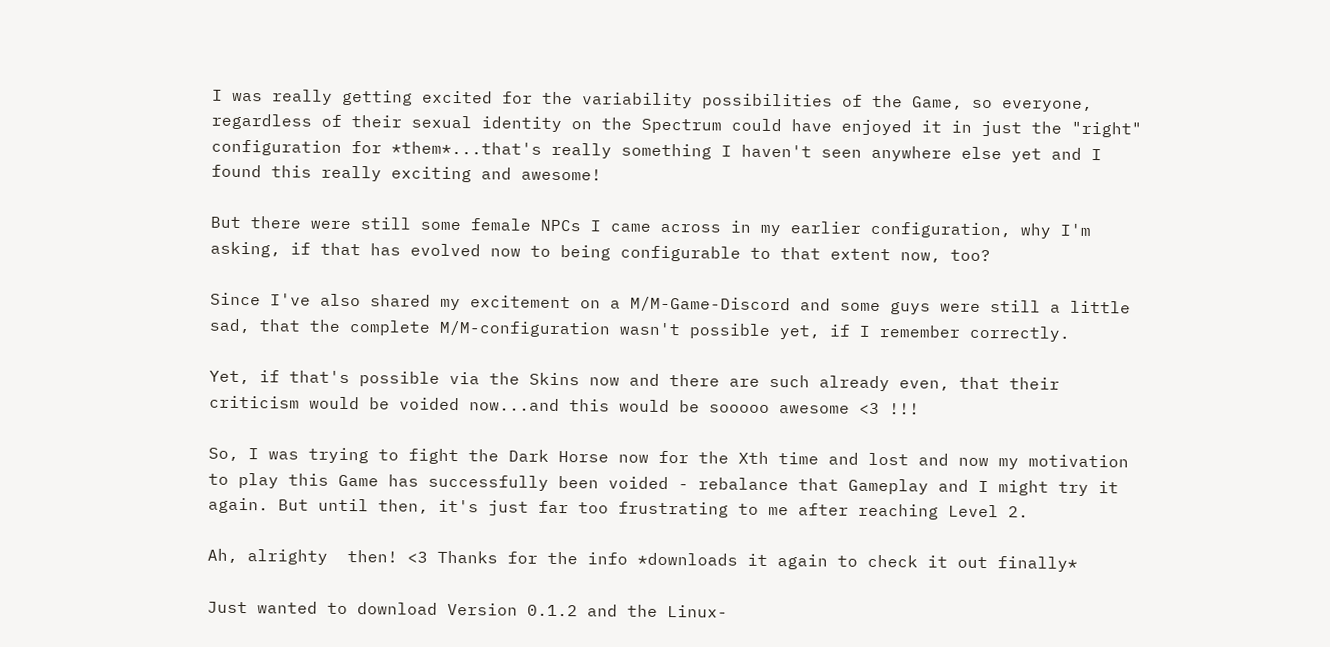I was really getting excited for the variability possibilities of the Game, so everyone, regardless of their sexual identity on the Spectrum could have enjoyed it in just the "right" configuration for *them*...that's really something I haven't seen anywhere else yet and I found this really exciting and awesome!

But there were still some female NPCs I came across in my earlier configuration, why I'm asking, if that has evolved now to being configurable to that extent now, too?

Since I've also shared my excitement on a M/M-Game-Discord and some guys were still a little sad, that the complete M/M-configuration wasn't possible yet, if I remember correctly.

Yet, if that's possible via the Skins now and there are such already even, that their criticism would be voided now...and this would be sooooo awesome <3 !!!

So, I was trying to fight the Dark Horse now for the Xth time and lost and now my motivation to play this Game has successfully been voided - rebalance that Gameplay and I might try it again. But until then, it's just far too frustrating to me after reaching Level 2.

Ah, alrighty  then! <3 Thanks for the info *downloads it again to check it out finally*

Just wanted to download Version 0.1.2 and the Linux-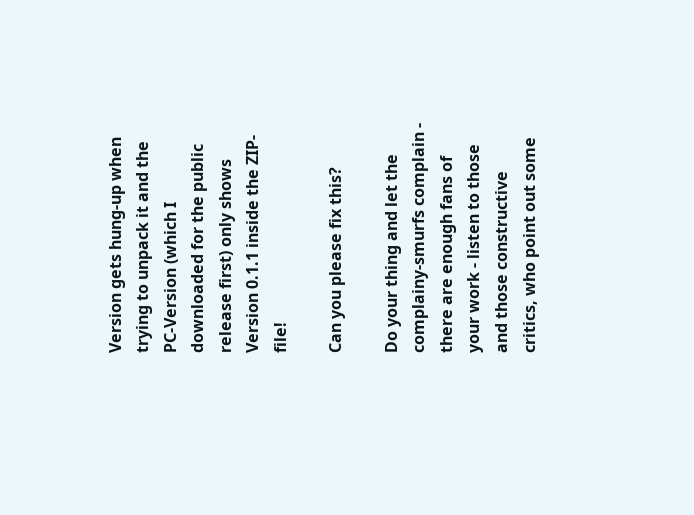Version gets hung-up when trying to unpack it and the PC-Version (which I downloaded for the public release first) only shows Version 0.1.1 inside the ZIP-file!

Can you please fix this?

Do your thing and let the complainy-smurfs complain - there are enough fans of your work - listen to those and those constructive critics, who point out some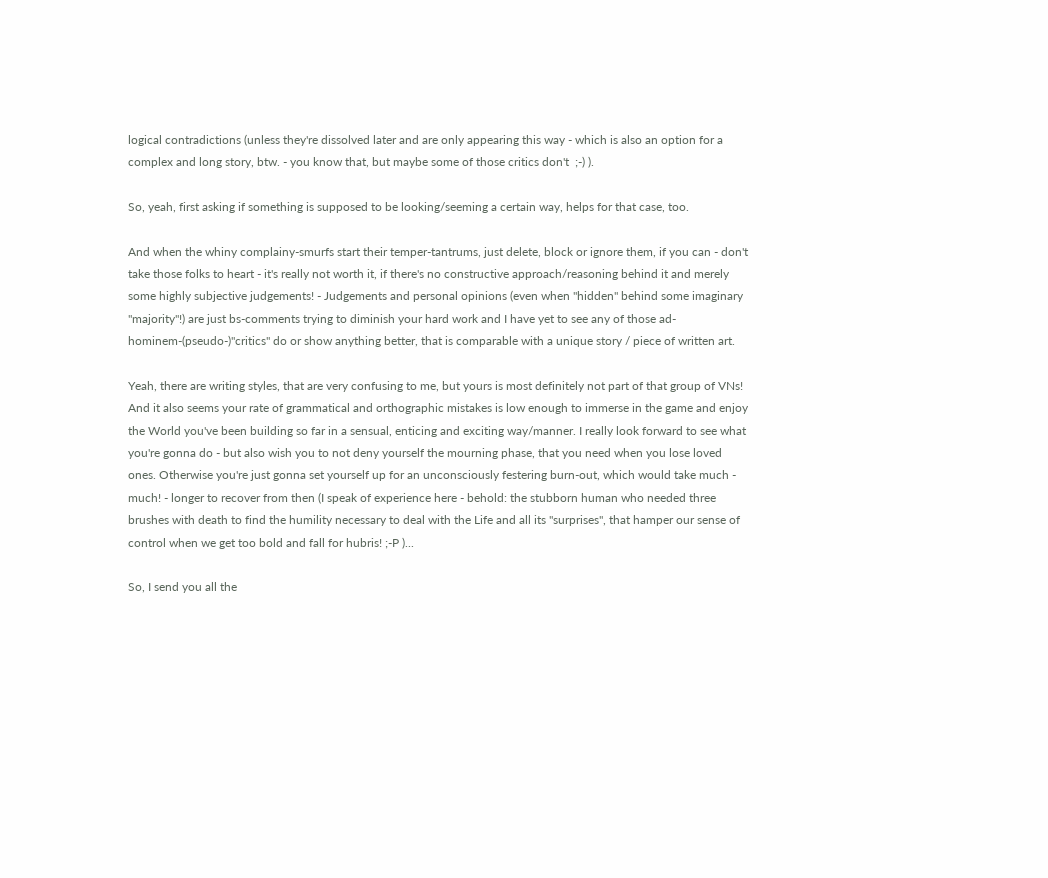logical contradictions (unless they're dissolved later and are only appearing this way - which is also an option for a complex and long story, btw. - you know that, but maybe some of those critics don't  ;-) ).

So, yeah, first asking if something is supposed to be looking/seeming a certain way, helps for that case, too.

And when the whiny complainy-smurfs start their temper-tantrums, just delete, block or ignore them, if you can - don't take those folks to heart - it's really not worth it, if there's no constructive approach/reasoning behind it and merely some highly subjective judgements! - Judgements and personal opinions (even when "hidden" behind some imaginary "majority"!) are just bs-comments trying to diminish your hard work and I have yet to see any of those ad-hominem-(pseudo-)"critics" do or show anything better, that is comparable with a unique story / piece of written art.

Yeah, there are writing styles, that are very confusing to me, but yours is most definitely not part of that group of VNs! And it also seems your rate of grammatical and orthographic mistakes is low enough to immerse in the game and enjoy the World you've been building so far in a sensual, enticing and exciting way/manner. I really look forward to see what you're gonna do - but also wish you to not deny yourself the mourning phase, that you need when you lose loved ones. Otherwise you're just gonna set yourself up for an unconsciously festering burn-out, which would take much - much! - longer to recover from then (I speak of experience here - behold: the stubborn human who needed three brushes with death to find the humility necessary to deal with the Life and all its "surprises", that hamper our sense of control when we get too bold and fall for hubris! ;-P )...

So, I send you all the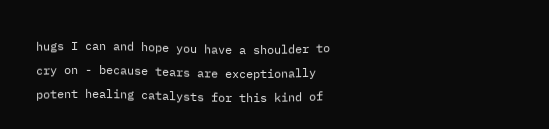hugs I can and hope you have a shoulder to cry on - because tears are exceptionally potent healing catalysts for this kind of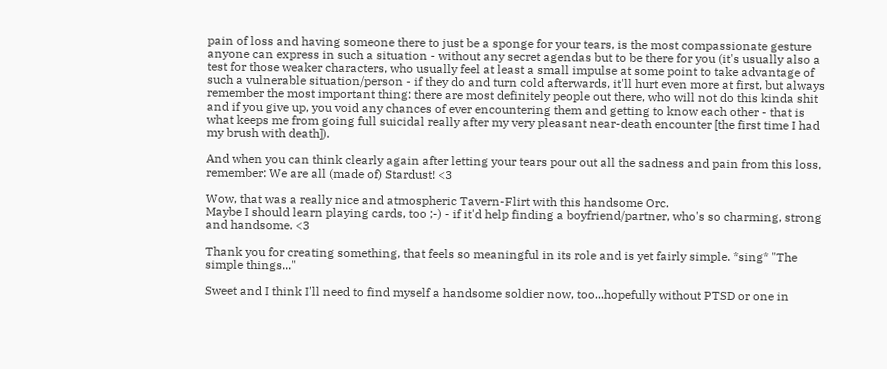pain of loss and having someone there to just be a sponge for your tears, is the most compassionate gesture anyone can express in such a situation - without any secret agendas but to be there for you (it's usually also a test for those weaker characters, who usually feel at least a small impulse at some point to take advantage of such a vulnerable situation/person - if they do and turn cold afterwards, it'll hurt even more at first, but always remember the most important thing: there are most definitely people out there, who will not do this kinda shit and if you give up, you void any chances of ever encountering them and getting to know each other - that is what keeps me from going full suicidal really after my very pleasant near-death encounter [the first time I had my brush with death]).

And when you can think clearly again after letting your tears pour out all the sadness and pain from this loss, remember: We are all (made of) Stardust! <3

Wow, that was a really nice and atmospheric Tavern-Flirt with this handsome Orc.
Maybe I should learn playing cards, too ;-) - if it'd help finding a boyfriend/partner, who's so charming, strong and handsome. <3

Thank you for creating something, that feels so meaningful in its role and is yet fairly simple. *sing* "The simple things..."

Sweet and I think I'll need to find myself a handsome soldier now, too...hopefully without PTSD or one in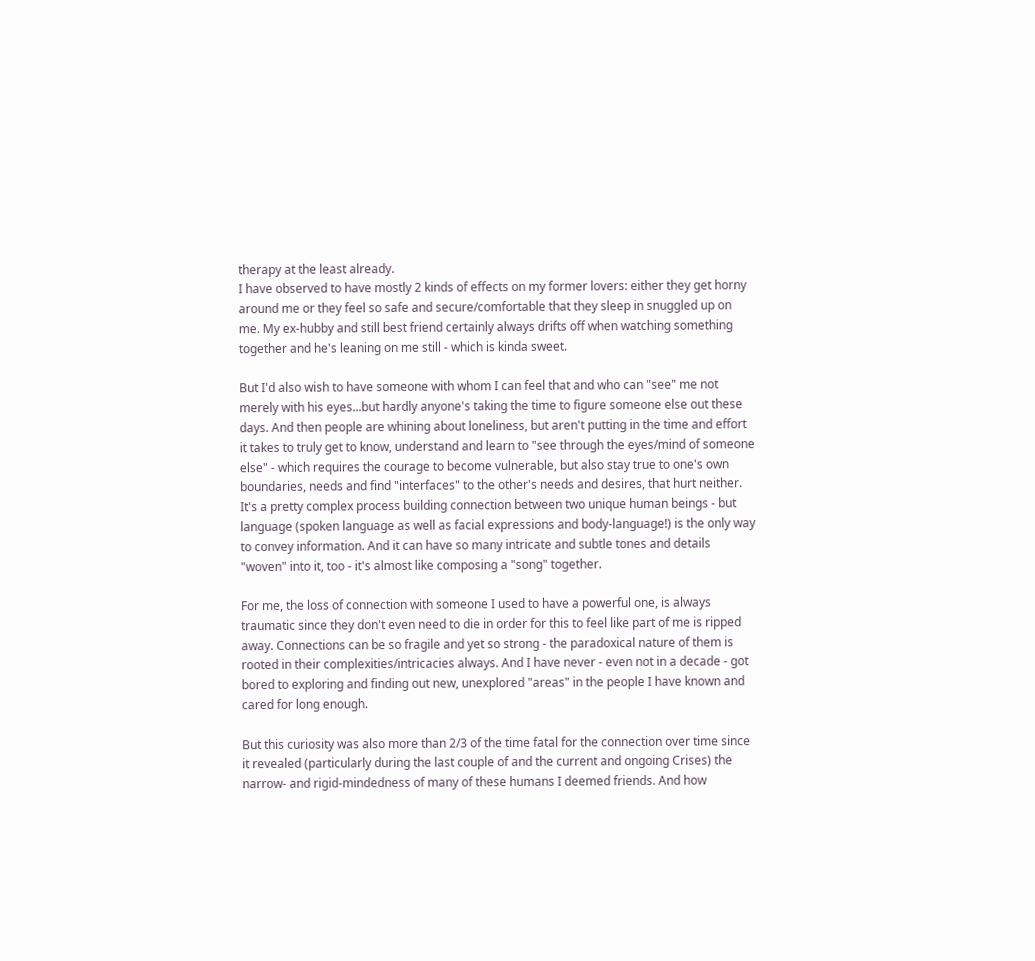therapy at the least already.
I have observed to have mostly 2 kinds of effects on my former lovers: either they get horny around me or they feel so safe and secure/comfortable that they sleep in snuggled up on me. My ex-hubby and still best friend certainly always drifts off when watching something together and he's leaning on me still - which is kinda sweet.

But I'd also wish to have someone with whom I can feel that and who can "see" me not merely with his eyes...but hardly anyone's taking the time to figure someone else out these days. And then people are whining about loneliness, but aren't putting in the time and effort it takes to truly get to know, understand and learn to "see through the eyes/mind of someone else" - which requires the courage to become vulnerable, but also stay true to one's own boundaries, needs and find "interfaces" to the other's needs and desires, that hurt neither. It's a pretty complex process building connection between two unique human beings - but language (spoken language as well as facial expressions and body-language!) is the only way to convey information. And it can have so many intricate and subtle tones and details "woven" into it, too - it's almost like composing a "song" together.

For me, the loss of connection with someone I used to have a powerful one, is always traumatic since they don't even need to die in order for this to feel like part of me is ripped away. Connections can be so fragile and yet so strong - the paradoxical nature of them is rooted in their complexities/intricacies always. And I have never - even not in a decade - got bored to exploring and finding out new, unexplored "areas" in the people I have known and cared for long enough.

But this curiosity was also more than 2/3 of the time fatal for the connection over time since it revealed (particularly during the last couple of and the current and ongoing Crises) the narrow- and rigid-mindedness of many of these humans I deemed friends. And how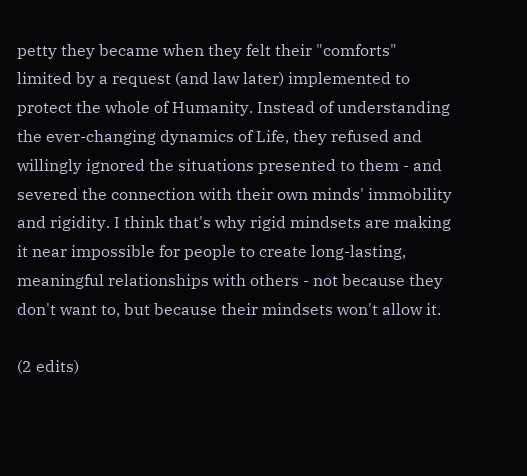petty they became when they felt their "comforts" limited by a request (and law later) implemented to protect the whole of Humanity. Instead of understanding the ever-changing dynamics of Life, they refused and willingly ignored the situations presented to them - and severed the connection with their own minds' immobility and rigidity. I think that's why rigid mindsets are making it near impossible for people to create long-lasting, meaningful relationships with others - not because they don't want to, but because their mindsets won't allow it.

(2 edits)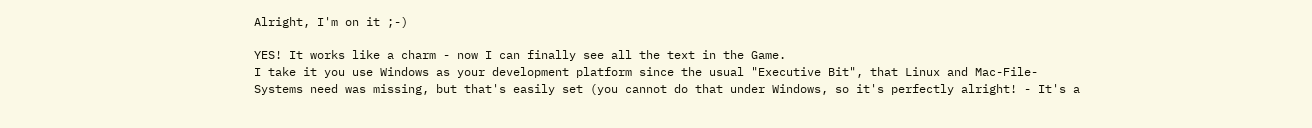Alright, I'm on it ;-)

YES! It works like a charm - now I can finally see all the text in the Game.
I take it you use Windows as your development platform since the usual "Executive Bit", that Linux and Mac-File-Systems need was missing, but that's easily set (you cannot do that under Windows, so it's perfectly alright! - It's a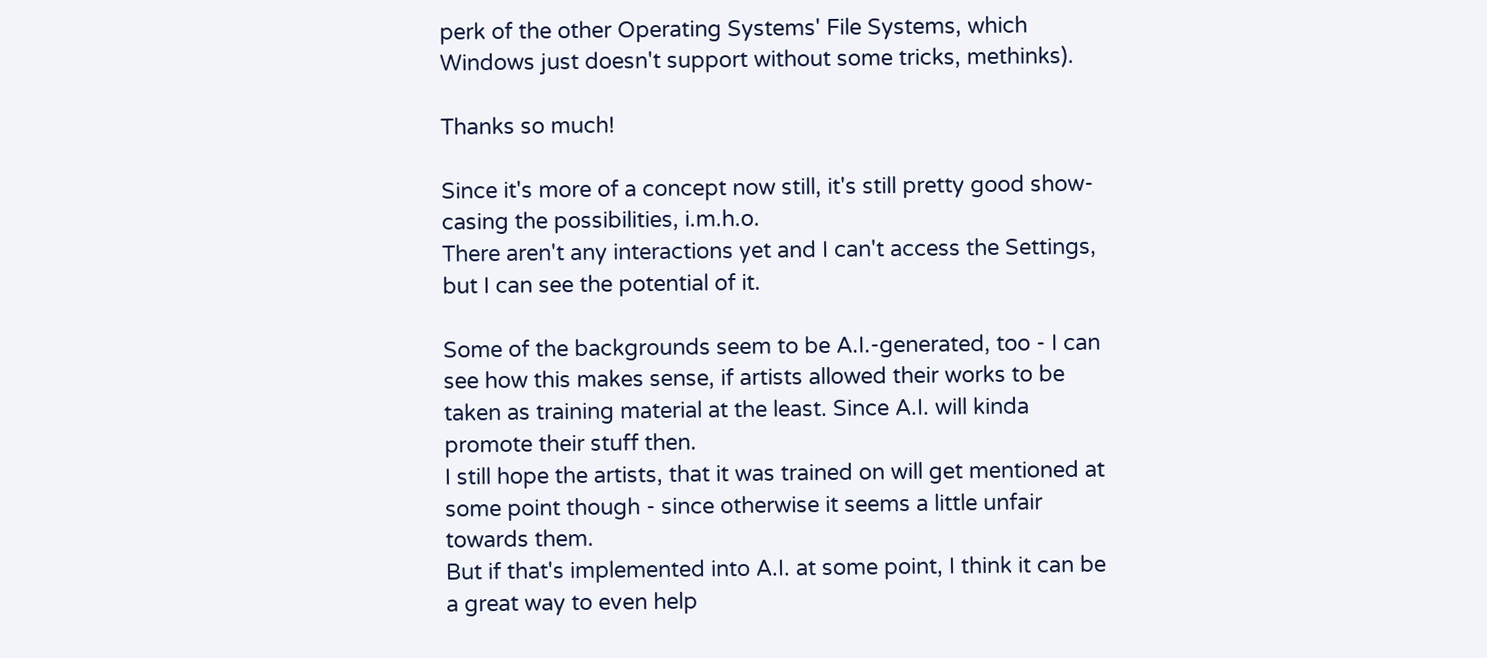perk of the other Operating Systems' File Systems, which Windows just doesn't support without some tricks, methinks).

Thanks so much!

Since it's more of a concept now still, it's still pretty good show-casing the possibilities, i.m.h.o.
There aren't any interactions yet and I can't access the Settings, but I can see the potential of it.

Some of the backgrounds seem to be A.I.-generated, too - I can see how this makes sense, if artists allowed their works to be taken as training material at the least. Since A.I. will kinda promote their stuff then.
I still hope the artists, that it was trained on will get mentioned at some point though - since otherwise it seems a little unfair towards them.
But if that's implemented into A.I. at some point, I think it can be a great way to even help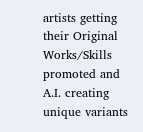artists getting their Original Works/Skills promoted and A.I. creating unique variants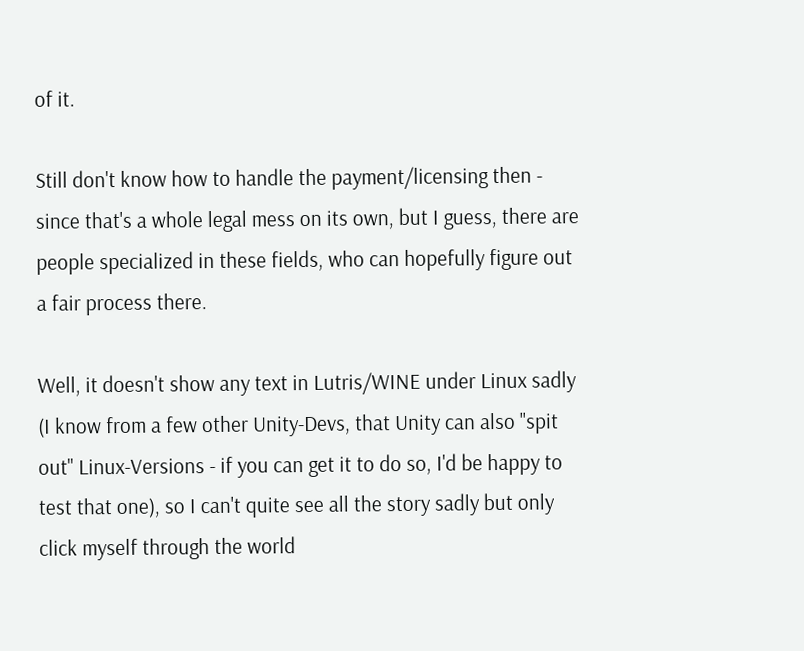of it.

Still don't know how to handle the payment/licensing then - since that's a whole legal mess on its own, but I guess, there are people specialized in these fields, who can hopefully figure out a fair process there.

Well, it doesn't show any text in Lutris/WINE under Linux sadly (I know from a few other Unity-Devs, that Unity can also "spit out" Linux-Versions - if you can get it to do so, I'd be happy to test that one), so I can't quite see all the story sadly but only click myself through the world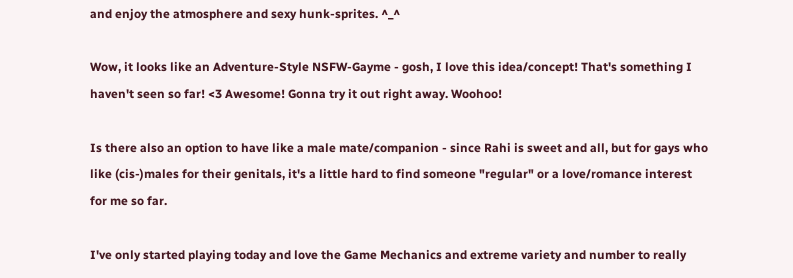and enjoy the atmosphere and sexy hunk-sprites. ^_^

Wow, it looks like an Adventure-Style NSFW-Gayme - gosh, I love this idea/concept! That's something I haven't seen so far! <3 Awesome! Gonna try it out right away. Woohoo!

Is there also an option to have like a male mate/companion - since Rahi is sweet and all, but for gays who like (cis-)males for their genitals, it's a little hard to find someone "regular" or a love/romance interest for me so far.

I've only started playing today and love the Game Mechanics and extreme variety and number to really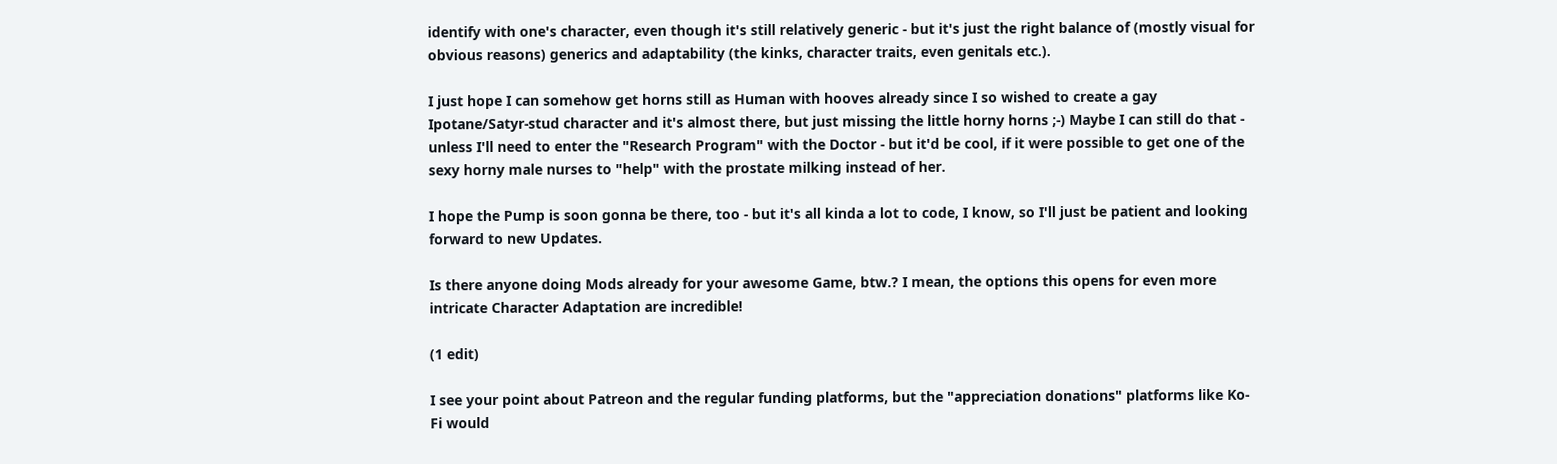identify with one's character, even though it's still relatively generic - but it's just the right balance of (mostly visual for obvious reasons) generics and adaptability (the kinks, character traits, even genitals etc.).

I just hope I can somehow get horns still as Human with hooves already since I so wished to create a gay Ipotane/Satyr-stud character and it's almost there, but just missing the little horny horns ;-) Maybe I can still do that - unless I'll need to enter the "Research Program" with the Doctor - but it'd be cool, if it were possible to get one of the sexy horny male nurses to "help" with the prostate milking instead of her.

I hope the Pump is soon gonna be there, too - but it's all kinda a lot to code, I know, so I'll just be patient and looking forward to new Updates.

Is there anyone doing Mods already for your awesome Game, btw.? I mean, the options this opens for even more intricate Character Adaptation are incredible!

(1 edit)

I see your point about Patreon and the regular funding platforms, but the "appreciation donations" platforms like Ko-Fi would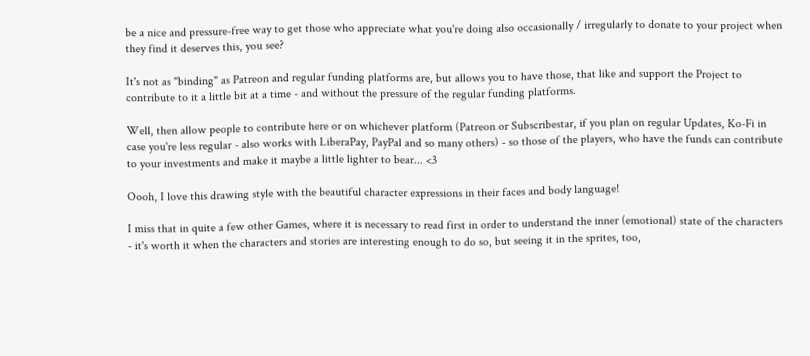be a nice and pressure-free way to get those who appreciate what you're doing also occasionally / irregularly to donate to your project when they find it deserves this, you see?

It's not as "binding" as Patreon and regular funding platforms are, but allows you to have those, that like and support the Project to contribute to it a little bit at a time - and without the pressure of the regular funding platforms.

Well, then allow people to contribute here or on whichever platform (Patreon or Subscribestar, if you plan on regular Updates, Ko-Fi in case you're less regular - also works with LiberaPay, PayPal and so many others) - so those of the players, who have the funds can contribute to your investments and make it maybe a little lighter to bear... <3

Oooh, I love this drawing style with the beautiful character expressions in their faces and body language!

I miss that in quite a few other Games, where it is necessary to read first in order to understand the inner (emotional) state of the characters - it's worth it when the characters and stories are interesting enough to do so, but seeing it in the sprites, too,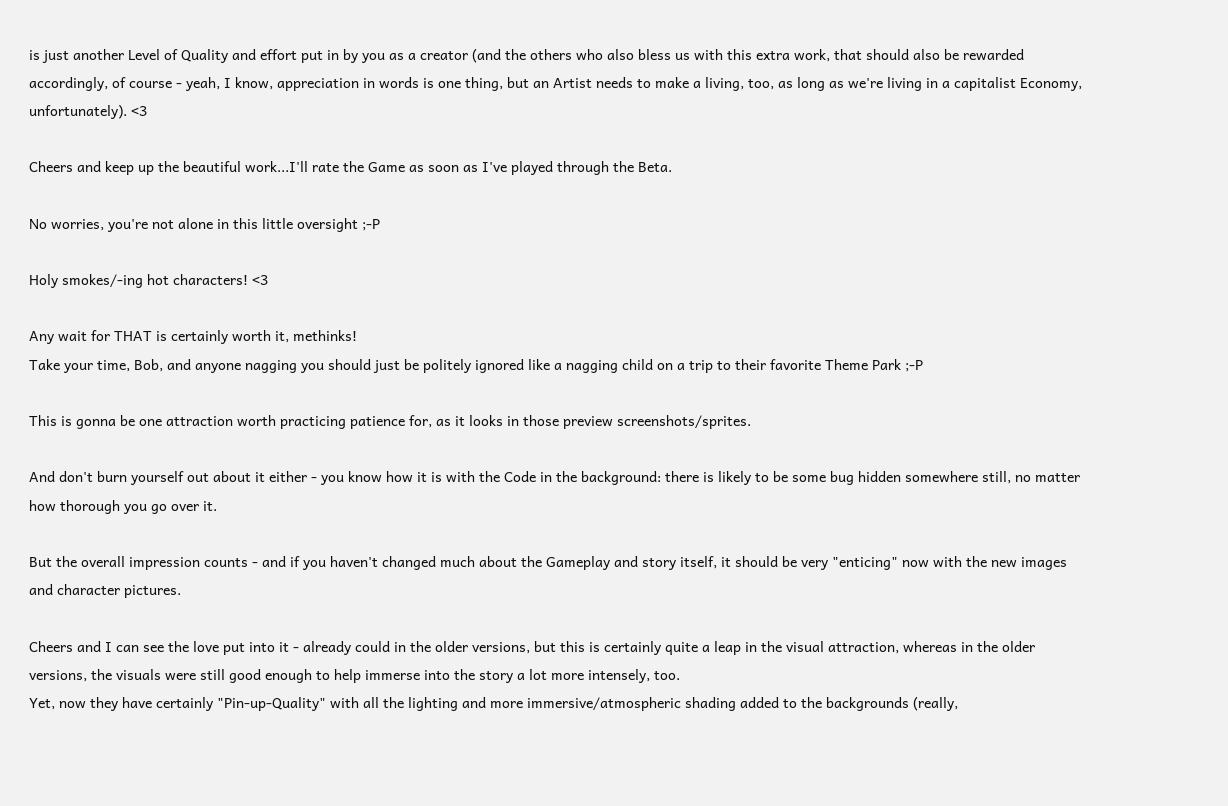is just another Level of Quality and effort put in by you as a creator (and the others who also bless us with this extra work, that should also be rewarded accordingly, of course - yeah, I know, appreciation in words is one thing, but an Artist needs to make a living, too, as long as we're living in a capitalist Economy, unfortunately). <3

Cheers and keep up the beautiful work...I'll rate the Game as soon as I've played through the Beta.

No worries, you're not alone in this little oversight ;-P

Holy smokes/-ing hot characters! <3

Any wait for THAT is certainly worth it, methinks!
Take your time, Bob, and anyone nagging you should just be politely ignored like a nagging child on a trip to their favorite Theme Park ;-P

This is gonna be one attraction worth practicing patience for, as it looks in those preview screenshots/sprites.

And don't burn yourself out about it either - you know how it is with the Code in the background: there is likely to be some bug hidden somewhere still, no matter how thorough you go over it.

But the overall impression counts - and if you haven't changed much about the Gameplay and story itself, it should be very "enticing" now with the new images and character pictures.

Cheers and I can see the love put into it - already could in the older versions, but this is certainly quite a leap in the visual attraction, whereas in the older versions, the visuals were still good enough to help immerse into the story a lot more intensely, too.
Yet, now they have certainly "Pin-up-Quality" with all the lighting and more immersive/atmospheric shading added to the backgrounds (really,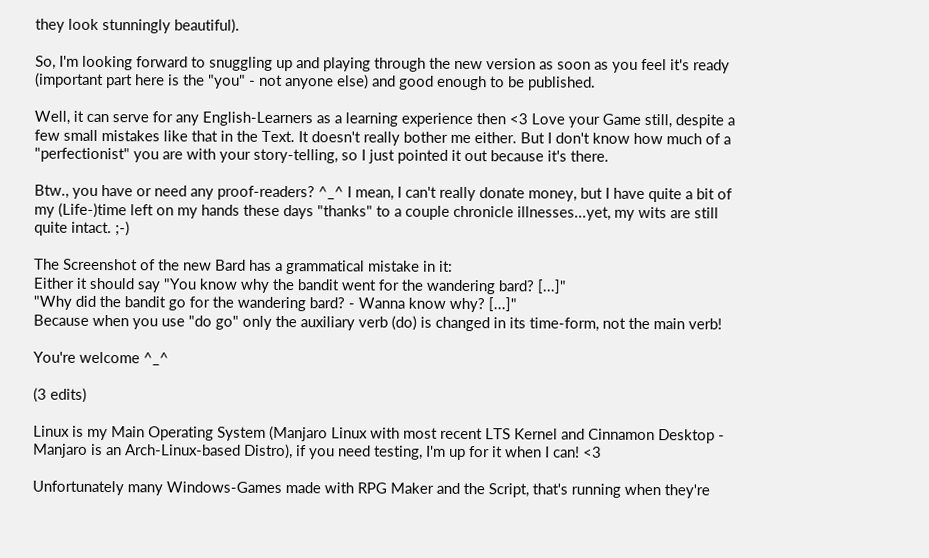they look stunningly beautiful).

So, I'm looking forward to snuggling up and playing through the new version as soon as you feel it's ready (important part here is the "you" - not anyone else) and good enough to be published.

Well, it can serve for any English-Learners as a learning experience then <3 Love your Game still, despite a few small mistakes like that in the Text. It doesn't really bother me either. But I don't know how much of a "perfectionist" you are with your story-telling, so I just pointed it out because it's there.

Btw., you have or need any proof-readers? ^_^ I mean, I can't really donate money, but I have quite a bit of my (Life-)time left on my hands these days "thanks" to a couple chronicle illnesses...yet, my wits are still quite intact. ;-)

The Screenshot of the new Bard has a grammatical mistake in it:
Either it should say "You know why the bandit went for the wandering bard? [...]"
"Why did the bandit go for the wandering bard? - Wanna know why? [...]"
Because when you use "do go" only the auxiliary verb (do) is changed in its time-form, not the main verb!

You're welcome ^_^

(3 edits)

Linux is my Main Operating System (Manjaro Linux with most recent LTS Kernel and Cinnamon Desktop - Manjaro is an Arch-Linux-based Distro), if you need testing, I'm up for it when I can! <3

Unfortunately many Windows-Games made with RPG Maker and the Script, that's running when they're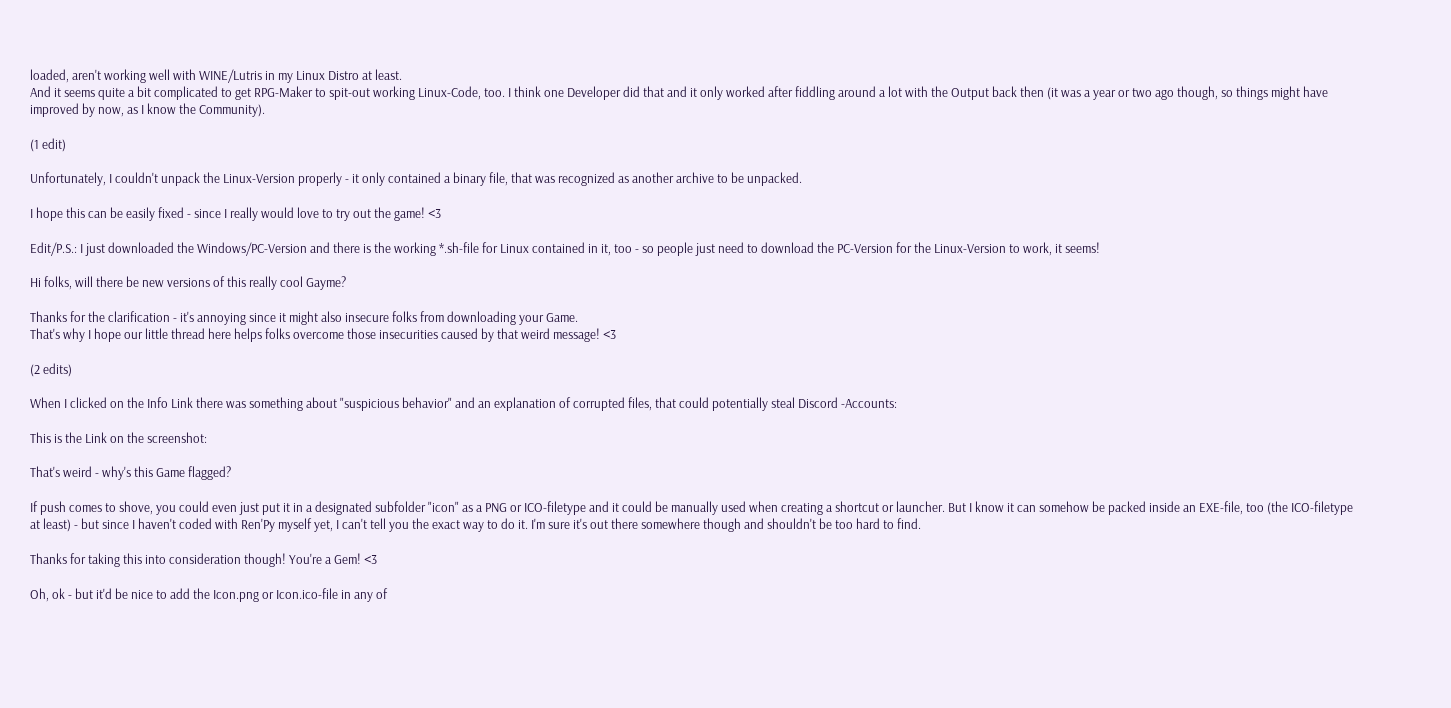loaded, aren't working well with WINE/Lutris in my Linux Distro at least.
And it seems quite a bit complicated to get RPG-Maker to spit-out working Linux-Code, too. I think one Developer did that and it only worked after fiddling around a lot with the Output back then (it was a year or two ago though, so things might have improved by now, as I know the Community).

(1 edit)

Unfortunately, I couldn't unpack the Linux-Version properly - it only contained a binary file, that was recognized as another archive to be unpacked.

I hope this can be easily fixed - since I really would love to try out the game! <3

Edit/P.S.: I just downloaded the Windows/PC-Version and there is the working *.sh-file for Linux contained in it, too - so people just need to download the PC-Version for the Linux-Version to work, it seems!

Hi folks, will there be new versions of this really cool Gayme?

Thanks for the clarification - it's annoying since it might also insecure folks from downloading your Game.
That's why I hope our little thread here helps folks overcome those insecurities caused by that weird message! <3

(2 edits)

When I clicked on the Info Link there was something about "suspicious behavior" and an explanation of corrupted files, that could potentially steal Discord -Accounts:

This is the Link on the screenshot:

That's weird - why's this Game flagged?

If push comes to shove, you could even just put it in a designated subfolder "icon" as a PNG or ICO-filetype and it could be manually used when creating a shortcut or launcher. But I know it can somehow be packed inside an EXE-file, too (the ICO-filetype at least) - but since I haven't coded with Ren'Py myself yet, I can't tell you the exact way to do it. I'm sure it's out there somewhere though and shouldn't be too hard to find.

Thanks for taking this into consideration though! You're a Gem! <3

Oh, ok - but it'd be nice to add the Icon.png or Icon.ico-file in any of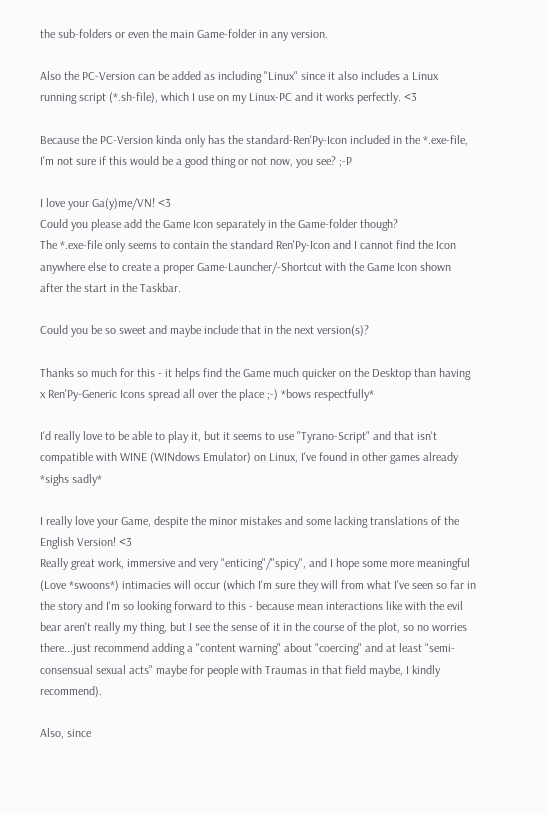the sub-folders or even the main Game-folder in any version.

Also the PC-Version can be added as including "Linux" since it also includes a Linux running script (*.sh-file), which I use on my Linux-PC and it works perfectly. <3

Because the PC-Version kinda only has the standard-Ren'Py-Icon included in the *.exe-file, I'm not sure if this would be a good thing or not now, you see? ;-P

I love your Ga(y)me/VN! <3
Could you please add the Game Icon separately in the Game-folder though?
The *.exe-file only seems to contain the standard Ren'Py-Icon and I cannot find the Icon anywhere else to create a proper Game-Launcher/-Shortcut with the Game Icon shown after the start in the Taskbar.

Could you be so sweet and maybe include that in the next version(s)?

Thanks so much for this - it helps find the Game much quicker on the Desktop than having x Ren'Py-Generic Icons spread all over the place ;-) *bows respectfully*

I'd really love to be able to play it, but it seems to use "Tyrano-Script" and that isn't compatible with WINE (WINdows Emulator) on Linux, I've found in other games already *sighs sadly*

I really love your Game, despite the minor mistakes and some lacking translations of the English Version! <3
Really great work, immersive and very "enticing"/"spicy", and I hope some more meaningful (Love *swoons*) intimacies will occur (which I'm sure they will from what I've seen so far in the story and I'm so looking forward to this - because mean interactions like with the evil bear aren't really my thing, but I see the sense of it in the course of the plot, so no worries there...just recommend adding a "content warning" about "coercing" and at least "semi-consensual sexual acts" maybe for people with Traumas in that field maybe, I kindly recommend).

Also, since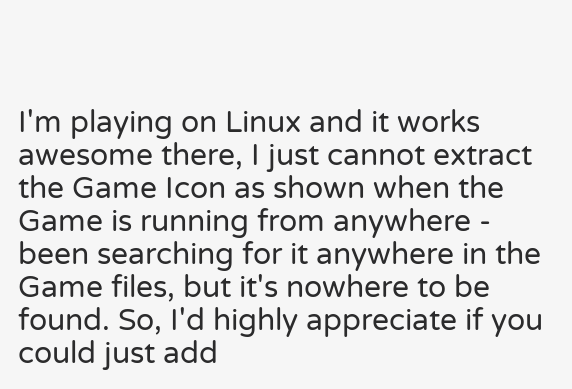I'm playing on Linux and it works awesome there, I just cannot extract the Game Icon as shown when the Game is running from anywhere - been searching for it anywhere in the Game files, but it's nowhere to be found. So, I'd highly appreciate if you could just add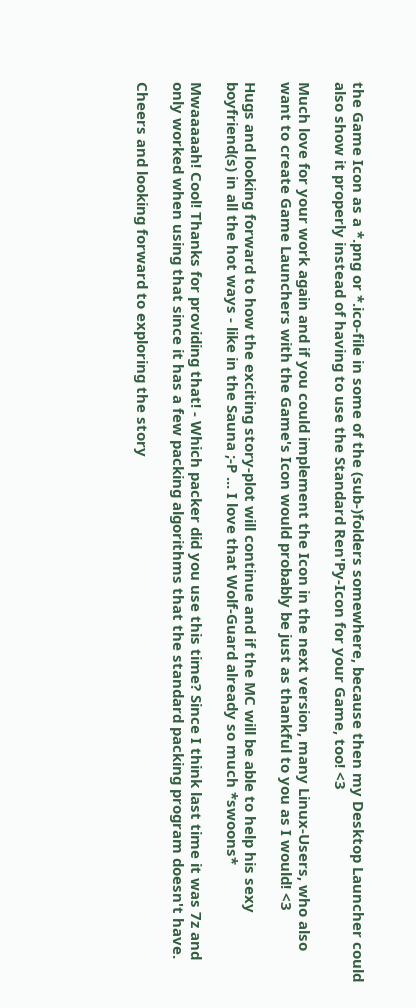the Game Icon as a *.png or *.ico-file in some of the (sub-)folders somewhere, because then my Desktop Launcher could also show it properly instead of having to use the Standard Ren'Py-Icon for your Game, too! <3

Much love for your work again and if you could implement the Icon in the next version, many Linux-Users, who also want to create Game Launchers with the Game's Icon would probably be just as thankful to you as I would! <3

Hugs and looking forward to how the exciting story-plot will continue and if the MC will be able to help his sexy boyfriend(s) in all the hot ways - like in the Sauna ;-P ... I love that Wolf-Guard already so much *swoons*

Mwaaaaah! Cool! Thanks for providing that! - Which packer did you use this time? Since I think last time it was 7z and only worked when using that since it has a few packing algorithms that the standard packing program doesn't have.

Cheers and looking forward to exploring the story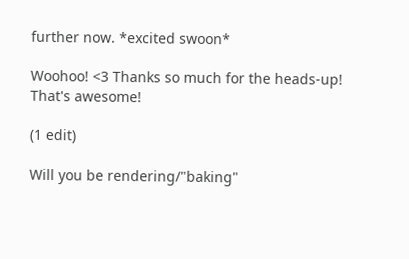further now. *excited swoon*

Woohoo! <3 Thanks so much for the heads-up! That's awesome!

(1 edit)

Will you be rendering/"baking"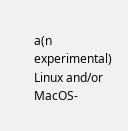a(n experimental) Linux and/or MacOS-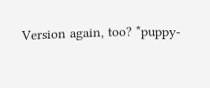Version again, too? *puppy-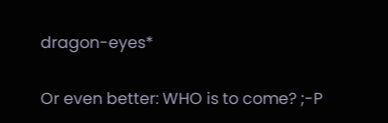dragon-eyes*

Or even better: WHO is to come? ;-P